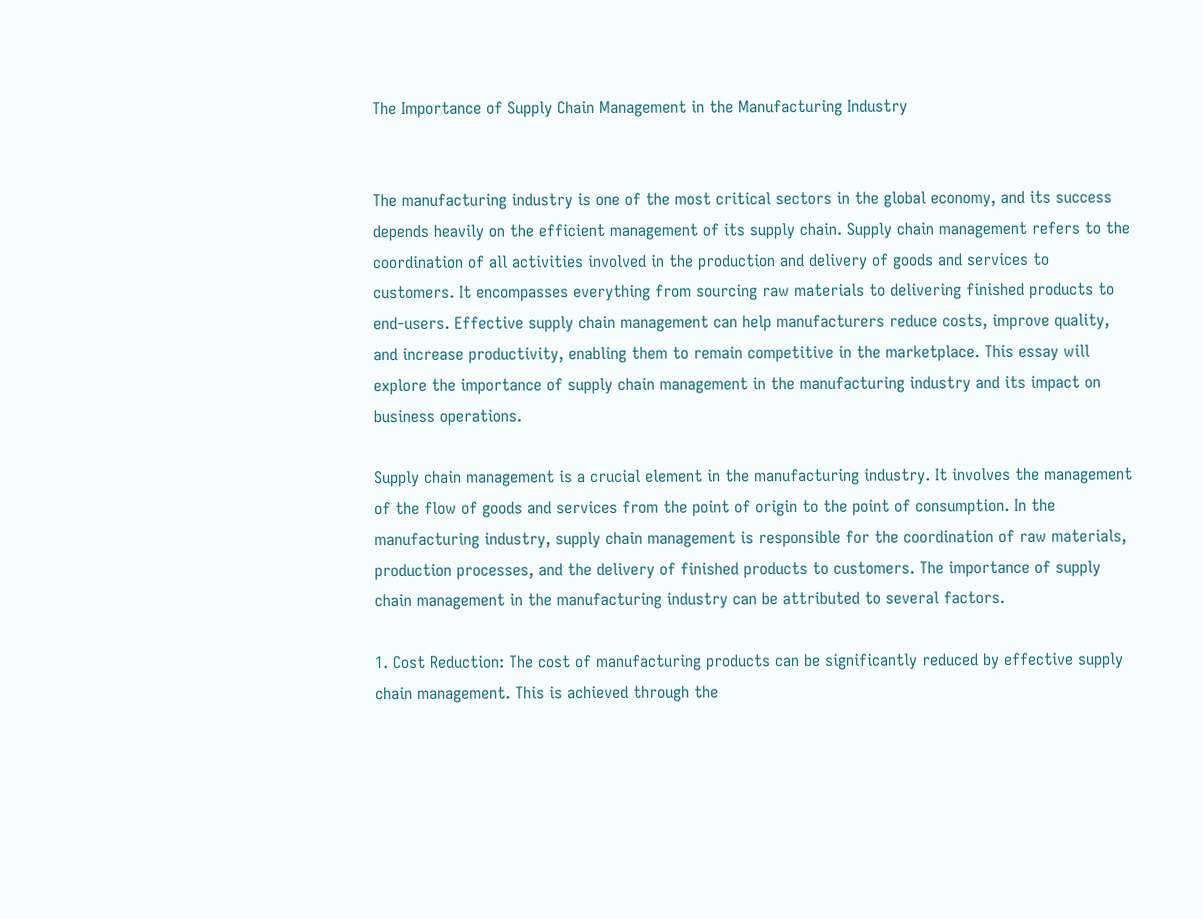The Importance of Supply Chain Management in the Manufacturing Industry


The manufacturing industry is one of the most critical sectors in the global economy, and its success depends heavily on the efficient management of its supply chain. Supply chain management refers to the coordination of all activities involved in the production and delivery of goods and services to customers. It encompasses everything from sourcing raw materials to delivering finished products to end-users. Effective supply chain management can help manufacturers reduce costs, improve quality, and increase productivity, enabling them to remain competitive in the marketplace. This essay will explore the importance of supply chain management in the manufacturing industry and its impact on business operations.

Supply chain management is a crucial element in the manufacturing industry. It involves the management of the flow of goods and services from the point of origin to the point of consumption. In the manufacturing industry, supply chain management is responsible for the coordination of raw materials, production processes, and the delivery of finished products to customers. The importance of supply chain management in the manufacturing industry can be attributed to several factors.

1. Cost Reduction: The cost of manufacturing products can be significantly reduced by effective supply chain management. This is achieved through the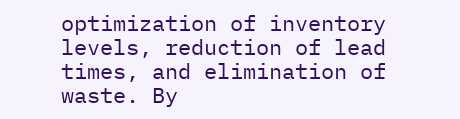optimization of inventory levels, reduction of lead times, and elimination of waste. By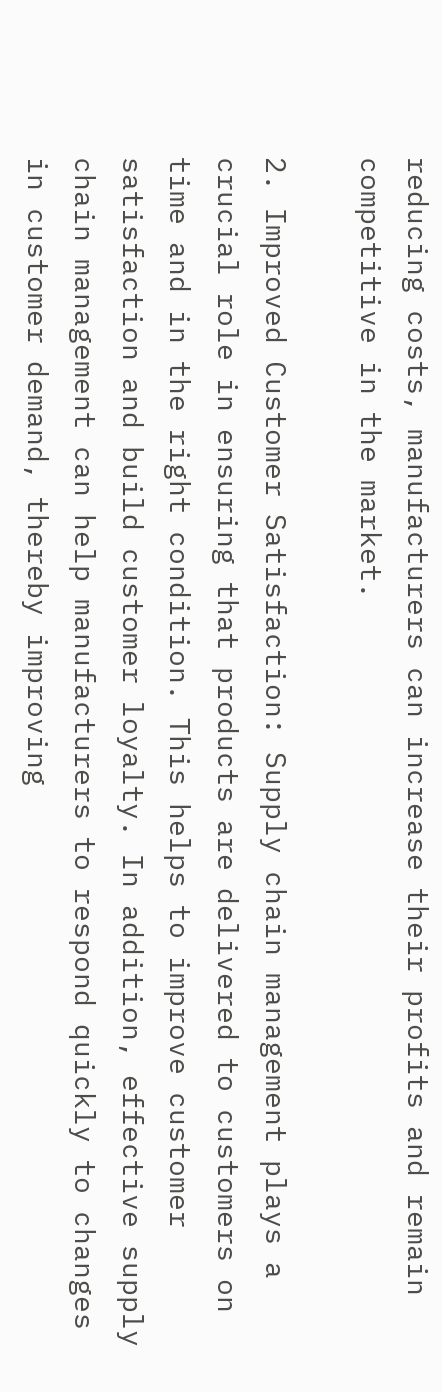reducing costs, manufacturers can increase their profits and remain competitive in the market.

2. Improved Customer Satisfaction: Supply chain management plays a crucial role in ensuring that products are delivered to customers on time and in the right condition. This helps to improve customer satisfaction and build customer loyalty. In addition, effective supply chain management can help manufacturers to respond quickly to changes in customer demand, thereby improving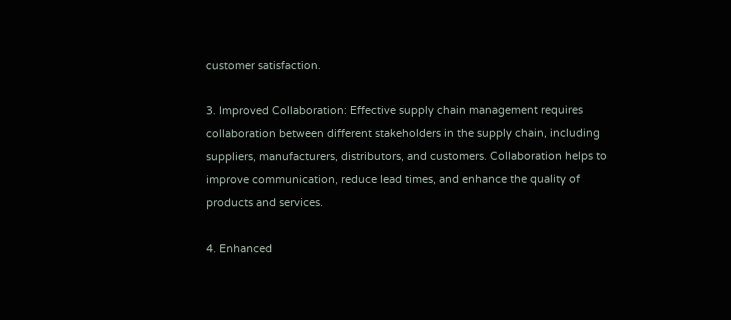customer satisfaction.

3. Improved Collaboration: Effective supply chain management requires collaboration between different stakeholders in the supply chain, including suppliers, manufacturers, distributors, and customers. Collaboration helps to improve communication, reduce lead times, and enhance the quality of products and services.

4. Enhanced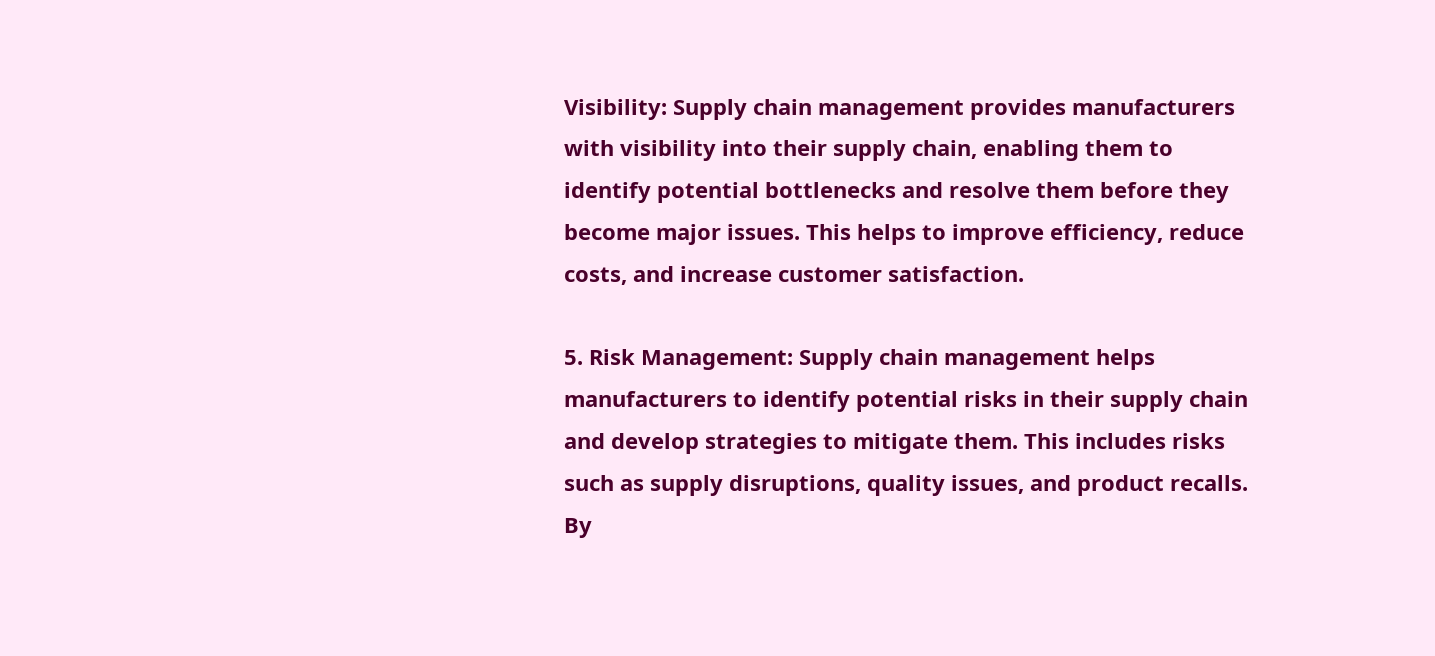Visibility: Supply chain management provides manufacturers with visibility into their supply chain, enabling them to identify potential bottlenecks and resolve them before they become major issues. This helps to improve efficiency, reduce costs, and increase customer satisfaction.

5. Risk Management: Supply chain management helps manufacturers to identify potential risks in their supply chain and develop strategies to mitigate them. This includes risks such as supply disruptions, quality issues, and product recalls. By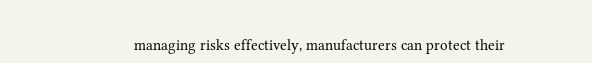managing risks effectively, manufacturers can protect their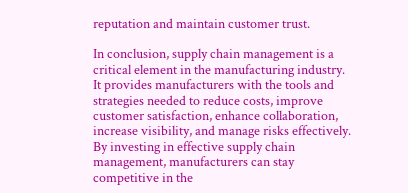reputation and maintain customer trust.

In conclusion, supply chain management is a critical element in the manufacturing industry. It provides manufacturers with the tools and strategies needed to reduce costs, improve customer satisfaction, enhance collaboration, increase visibility, and manage risks effectively. By investing in effective supply chain management, manufacturers can stay competitive in the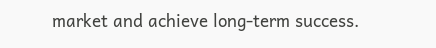market and achieve long-term success.